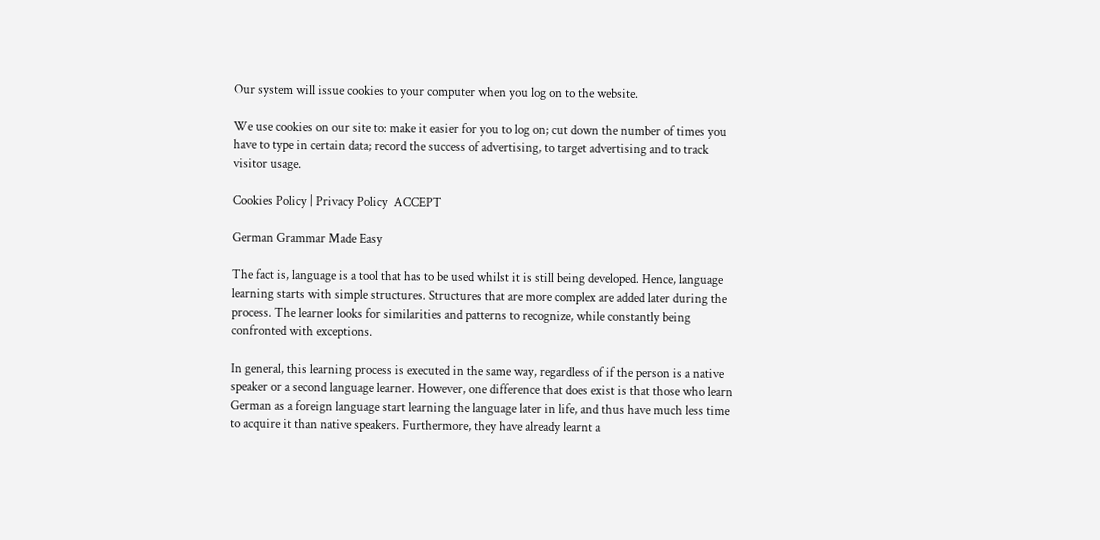Our system will issue cookies to your computer when you log on to the website.

We use cookies on our site to: make it easier for you to log on; cut down the number of times you have to type in certain data; record the success of advertising, to target advertising and to track visitor usage.

Cookies Policy | Privacy Policy  ACCEPT

German Grammar Made Easy

The fact is, language is a tool that has to be used whilst it is still being developed. Hence, language learning starts with simple structures. Structures that are more complex are added later during the process. The learner looks for similarities and patterns to recognize, while constantly being confronted with exceptions.

In general, this learning process is executed in the same way, regardless of if the person is a native speaker or a second language learner. However, one difference that does exist is that those who learn German as a foreign language start learning the language later in life, and thus have much less time to acquire it than native speakers. Furthermore, they have already learnt a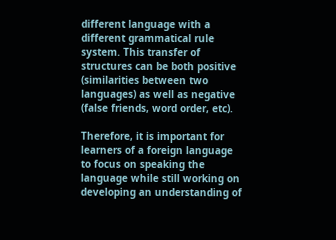different language with a different grammatical rule system. This transfer of structures can be both positive (similarities between two languages) as well as negative (false friends, word order, etc).

Therefore, it is important for learners of a foreign language to focus on speaking the language while still working on developing an understanding of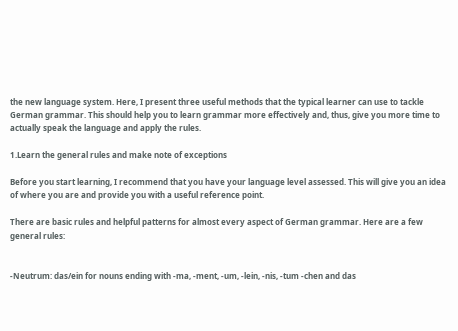the new language system. Here, I present three useful methods that the typical learner can use to tackle German grammar. This should help you to learn grammar more effectively and, thus, give you more time to actually speak the language and apply the rules.

1.Learn the general rules and make note of exceptions

Before you start learning, I recommend that you have your language level assessed. This will give you an idea of where you are and provide you with a useful reference point.

There are basic rules and helpful patterns for almost every aspect of German grammar. Here are a few general rules:


-Neutrum: das/ein for nouns ending with -ma, -ment, -um, -lein, -nis, -tum -chen and das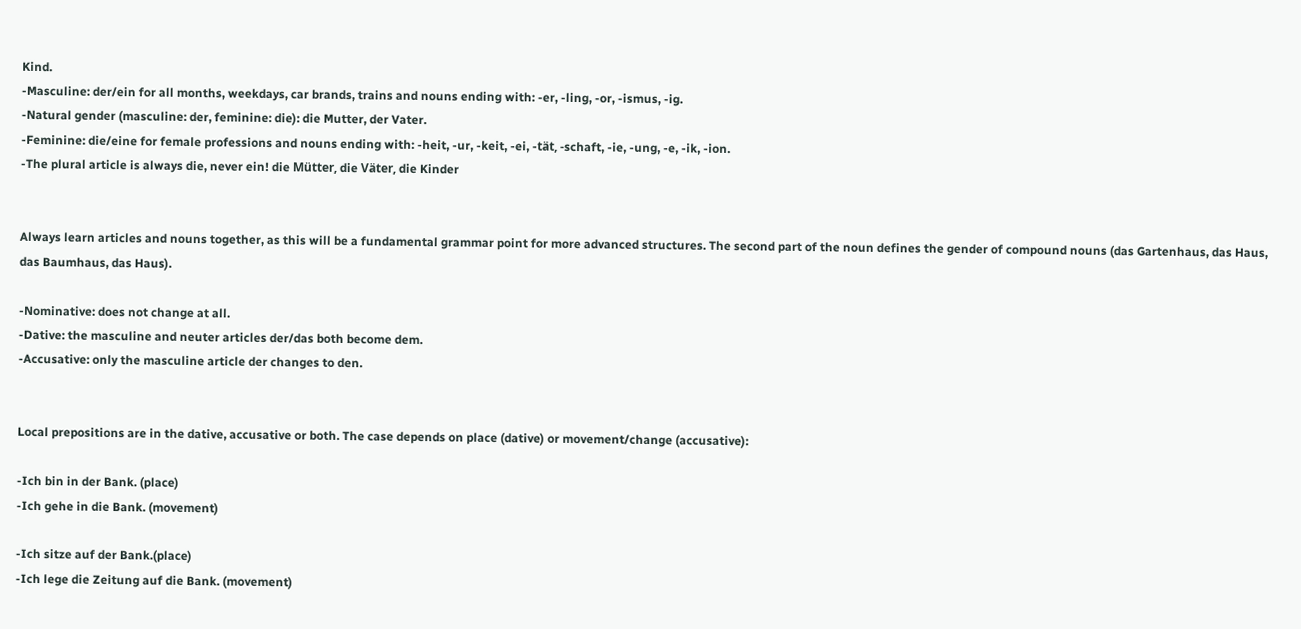Kind.
-Masculine: der/ein for all months, weekdays, car brands, trains and nouns ending with: -er, -ling, -or, -ismus, -ig.
-Natural gender (masculine: der, feminine: die): die Mutter, der Vater.
-Feminine: die/eine for female professions and nouns ending with: -heit, -ur, -keit, -ei, -tät, -schaft, -ie, -ung, -e, -ik, -ion.
-The plural article is always die, never ein! die Mütter, die Väter, die Kinder


Always learn articles and nouns together, as this will be a fundamental grammar point for more advanced structures. The second part of the noun defines the gender of compound nouns (das Gartenhaus, das Haus, das Baumhaus, das Haus).

-Nominative: does not change at all.
-Dative: the masculine and neuter articles der/das both become dem.
-Accusative: only the masculine article der changes to den.


Local prepositions are in the dative, accusative or both. The case depends on place (dative) or movement/change (accusative):

-Ich bin in der Bank. (place)
-Ich gehe in die Bank. (movement)

-Ich sitze auf der Bank.(place)
-Ich lege die Zeitung auf die Bank. (movement)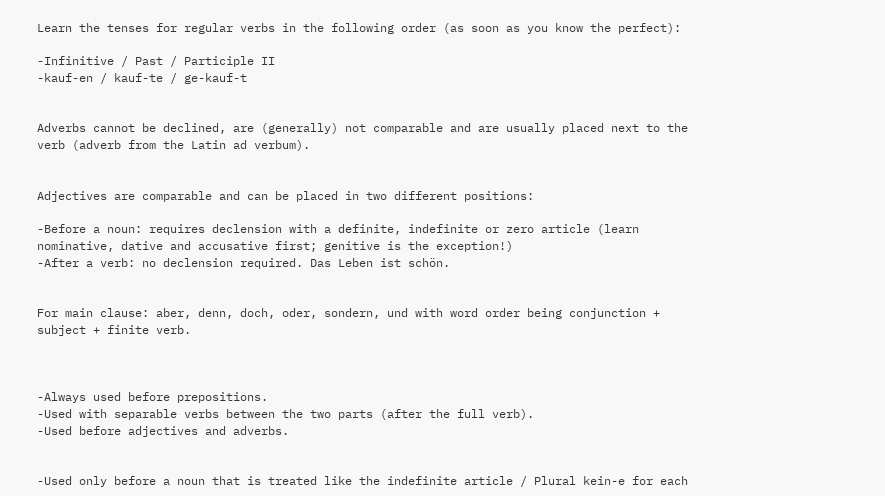Learn the tenses for regular verbs in the following order (as soon as you know the perfect):

-Infinitive / Past / Participle II
-kauf-en / kauf-te / ge-kauf-t


Adverbs cannot be declined, are (generally) not comparable and are usually placed next to the verb (adverb from the Latin ad verbum).


Adjectives are comparable and can be placed in two different positions:

-Before a noun: requires declension with a definite, indefinite or zero article (learn nominative, dative and accusative first; genitive is the exception!)
-After a verb: no declension required. Das Leben ist schön.


For main clause: aber, denn, doch, oder, sondern, und with word order being conjunction + subject + finite verb.



-Always used before prepositions.
-Used with separable verbs between the two parts (after the full verb).
-Used before adjectives and adverbs.


-Used only before a noun that is treated like the indefinite article / Plural kein-e for each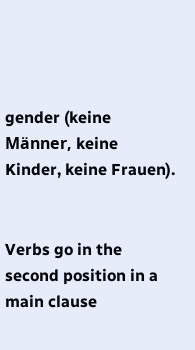gender (keine Männer, keine Kinder, keine Frauen).


Verbs go in the second position in a main clause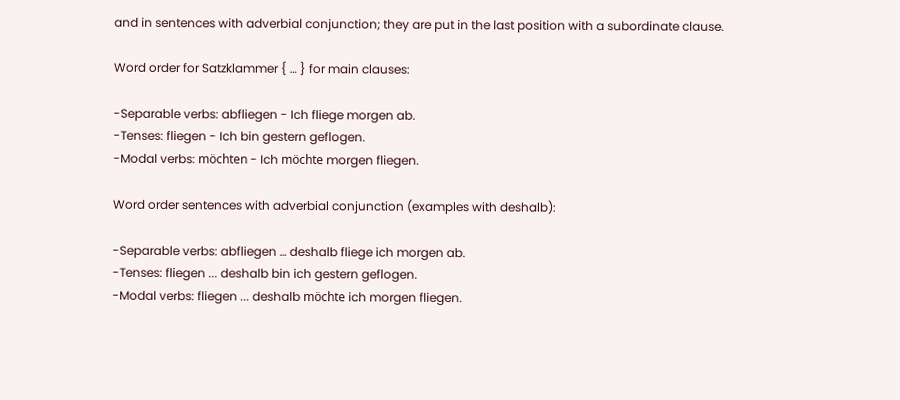and in sentences with adverbial conjunction; they are put in the last position with a subordinate clause.

Word order for Satzklammer { … } for main clauses:

-Separable verbs: abfliegen - Ich fliege morgen ab.
-Tenses: fliegen - Ich bin gestern geflogen.
-Modal verbs: möchten - Ich möchte morgen fliegen.

Word order sentences with adverbial conjunction (examples with deshalb):

-Separable verbs: abfliegen … deshalb fliege ich morgen ab.
-Tenses: fliegen ... deshalb bin ich gestern geflogen.
-Modal verbs: fliegen ... deshalb möchte ich morgen fliegen.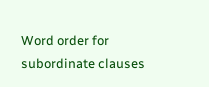Word order for subordinate clauses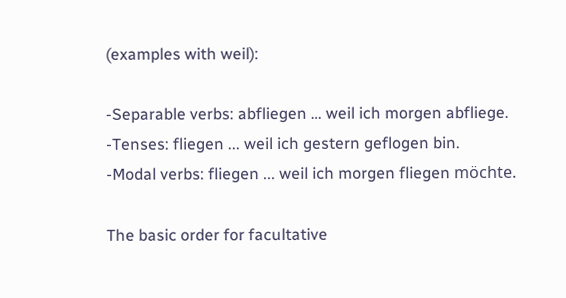(examples with weil):

-Separable verbs: abfliegen … weil ich morgen abfliege.
-Tenses: fliegen ... weil ich gestern geflogen bin.
-Modal verbs: fliegen ... weil ich morgen fliegen möchte.

The basic order for facultative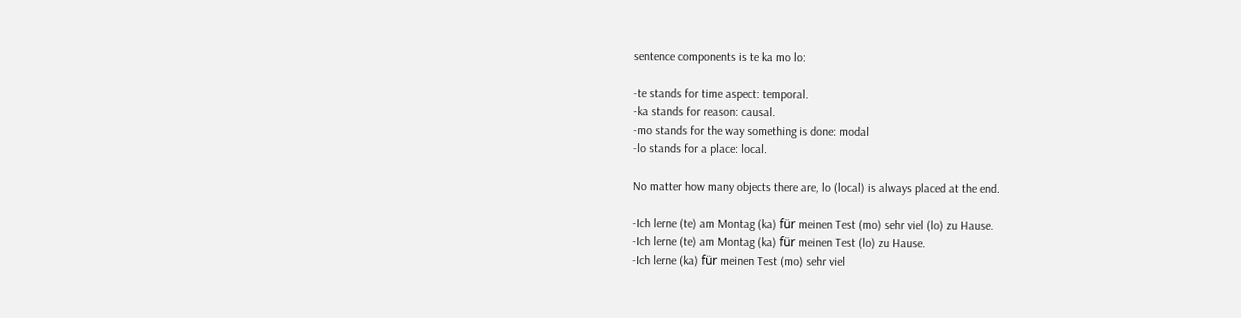sentence components is te ka mo lo:

-te stands for time aspect: temporal.
-ka stands for reason: causal.
-mo stands for the way something is done: modal
-lo stands for a place: local.

No matter how many objects there are, lo (local) is always placed at the end.

-Ich lerne (te) am Montag (ka) für meinen Test (mo) sehr viel (lo) zu Hause.
-Ich lerne (te) am Montag (ka) für meinen Test (lo) zu Hause.
-Ich lerne (ka) für meinen Test (mo) sehr viel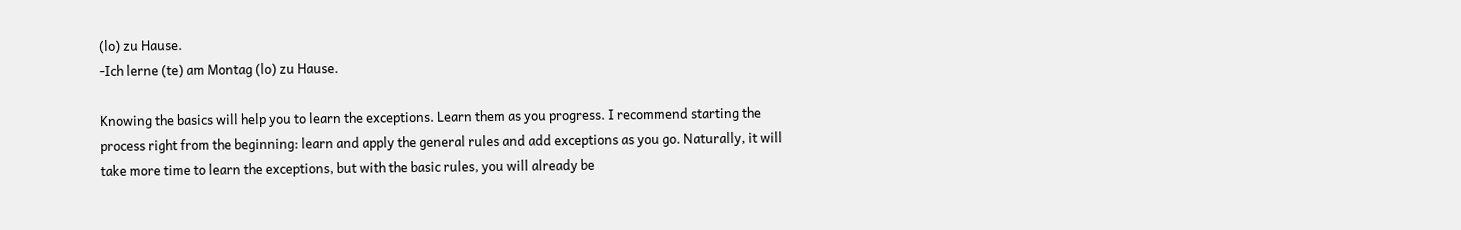(lo) zu Hause.
-Ich lerne (te) am Montag (lo) zu Hause.

Knowing the basics will help you to learn the exceptions. Learn them as you progress. I recommend starting the process right from the beginning: learn and apply the general rules and add exceptions as you go. Naturally, it will take more time to learn the exceptions, but with the basic rules, you will already be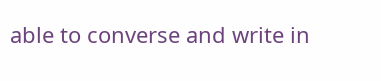able to converse and write in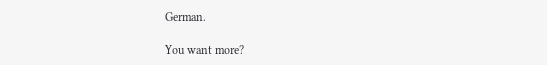German.

You want more?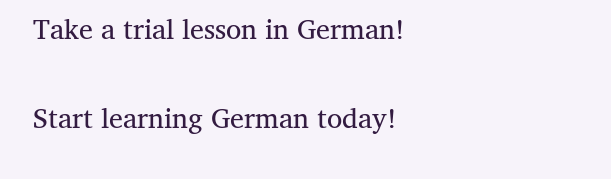Take a trial lesson in German!

Start learning German today!